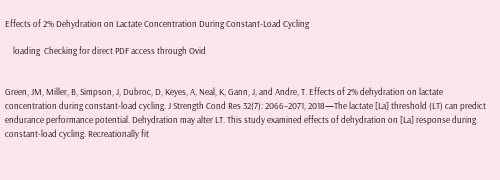Effects of 2% Dehydration on Lactate Concentration During Constant-Load Cycling

    loading  Checking for direct PDF access through Ovid


Green, JM, Miller, B, Simpson, J, Dubroc, D, Keyes, A, Neal, K, Gann, J, and Andre, T. Effects of 2% dehydration on lactate concentration during constant-load cycling. J Strength Cond Res 32(7): 2066–2071, 2018—The lactate [La] threshold (LT) can predict endurance performance potential. Dehydration may alter LT. This study examined effects of dehydration on [La] response during constant-load cycling. Recreationally fit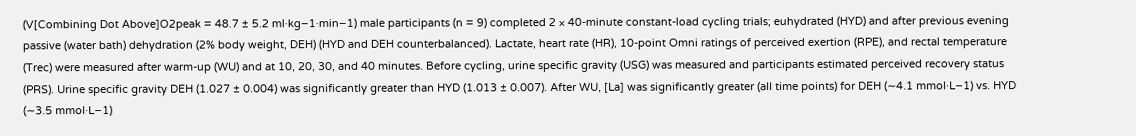(V[Combining Dot Above]O2peak = 48.7 ± 5.2 ml·kg−1·min−1) male participants (n = 9) completed 2 × 40-minute constant-load cycling trials; euhydrated (HYD) and after previous evening passive (water bath) dehydration (2% body weight, DEH) (HYD and DEH counterbalanced). Lactate, heart rate (HR), 10-point Omni ratings of perceived exertion (RPE), and rectal temperature (Trec) were measured after warm-up (WU) and at 10, 20, 30, and 40 minutes. Before cycling, urine specific gravity (USG) was measured and participants estimated perceived recovery status (PRS). Urine specific gravity DEH (1.027 ± 0.004) was significantly greater than HYD (1.013 ± 0.007). After WU, [La] was significantly greater (all time points) for DEH (∼4.1 mmol·L−1) vs. HYD (∼3.5 mmol·L−1)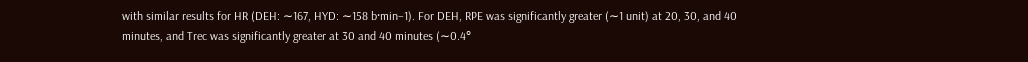with similar results for HR (DEH: ∼167, HYD: ∼158 b·min−1). For DEH, RPE was significantly greater (∼1 unit) at 20, 30, and 40 minutes, and Trec was significantly greater at 30 and 40 minutes (∼0.4°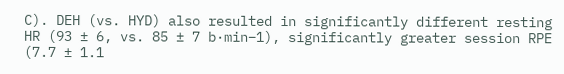C). DEH (vs. HYD) also resulted in significantly different resting HR (93 ± 6, vs. 85 ± 7 b·min−1), significantly greater session RPE (7.7 ± 1.1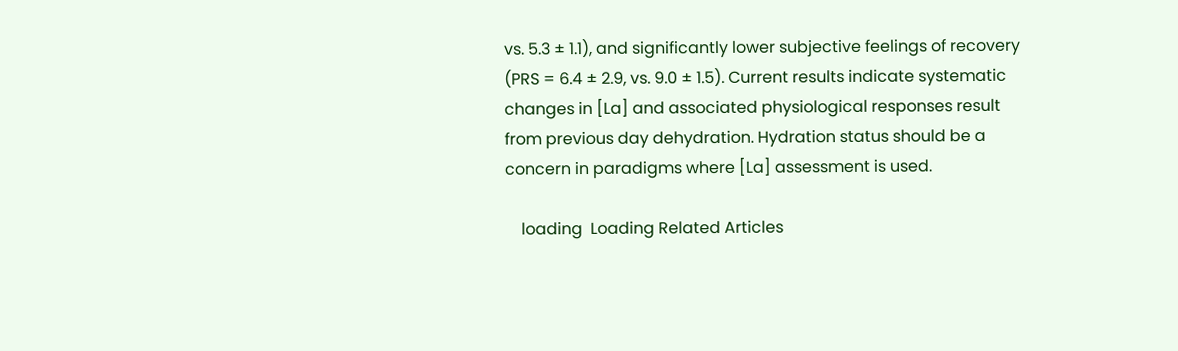vs. 5.3 ± 1.1), and significantly lower subjective feelings of recovery (PRS = 6.4 ± 2.9, vs. 9.0 ± 1.5). Current results indicate systematic changes in [La] and associated physiological responses result from previous day dehydration. Hydration status should be a concern in paradigms where [La] assessment is used.

    loading  Loading Related Articles